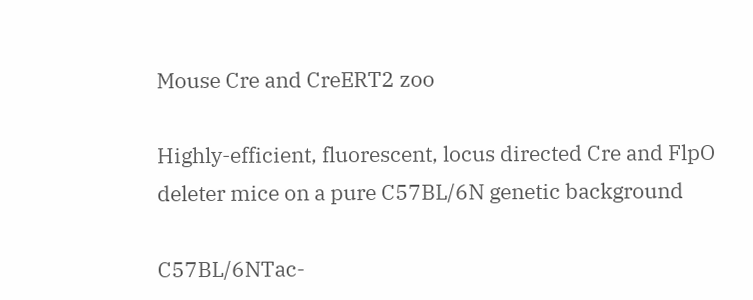Mouse Cre and CreERT2 zoo

Highly-efficient, fluorescent, locus directed Cre and FlpO deleter mice on a pure C57BL/6N genetic background

C57BL/6NTac-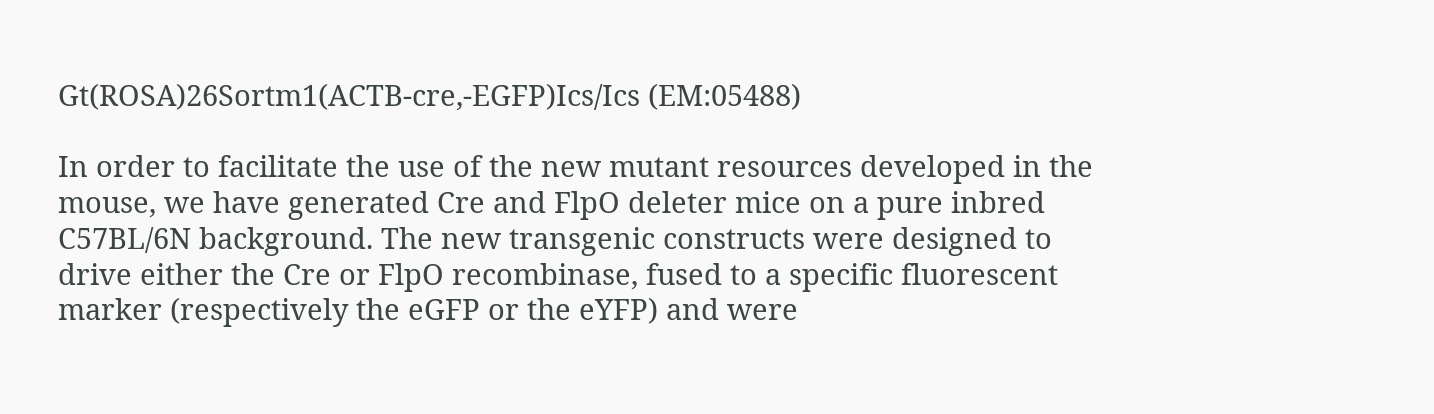Gt(ROSA)26Sortm1(ACTB-cre,-EGFP)Ics/Ics (EM:05488)

In order to facilitate the use of the new mutant resources developed in the mouse, we have generated Cre and FlpO deleter mice on a pure inbred C57BL/6N background. The new transgenic constructs were designed to drive either the Cre or FlpO recombinase, fused to a specific fluorescent marker (respectively the eGFP or the eYFP) and were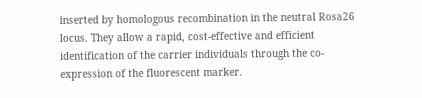inserted by homologous recombination in the neutral Rosa26 locus. They allow a rapid, cost-effective and efficient identification of the carrier individuals through the co-expression of the fluorescent marker.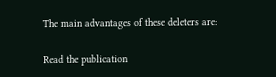The main advantages of these deleters are:

Read the publication